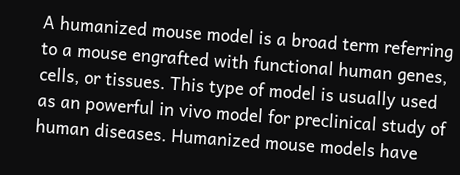A humanized mouse model is a broad term referring to a mouse engrafted with functional human genes, cells, or tissues. This type of model is usually used as an powerful in vivo model for preclinical study of human diseases. Humanized mouse models have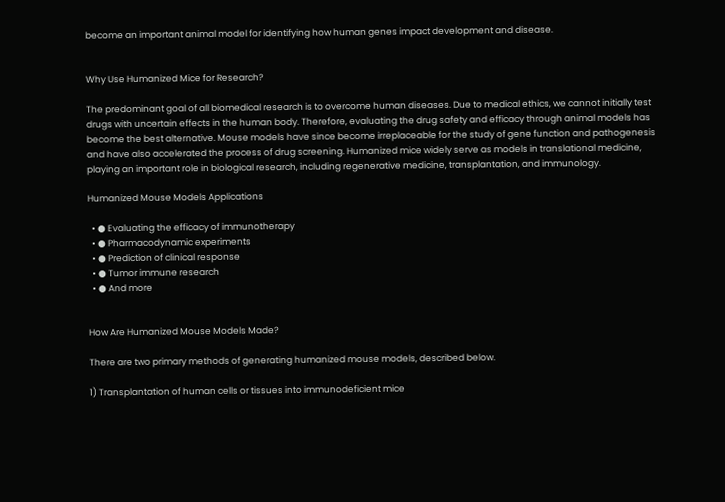become an important animal model for identifying how human genes impact development and disease.


Why Use Humanized Mice for Research?

The predominant goal of all biomedical research is to overcome human diseases. Due to medical ethics, we cannot initially test drugs with uncertain effects in the human body. Therefore, evaluating the drug safety and efficacy through animal models has become the best alternative. Mouse models have since become irreplaceable for the study of gene function and pathogenesis and have also accelerated the process of drug screening. Humanized mice widely serve as models in translational medicine, playing an important role in biological research, including regenerative medicine, transplantation, and immunology.

Humanized Mouse Models Applications

  • ● Evaluating the efficacy of immunotherapy
  • ● Pharmacodynamic experiments
  • ● Prediction of clinical response
  • ● Tumor immune research
  • ● And more


How Are Humanized Mouse Models Made?

There are two primary methods of generating humanized mouse models, described below.

1) Transplantation of human cells or tissues into immunodeficient mice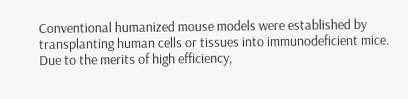Conventional humanized mouse models were established by transplanting human cells or tissues into immunodeficient mice. Due to the merits of high efficiency,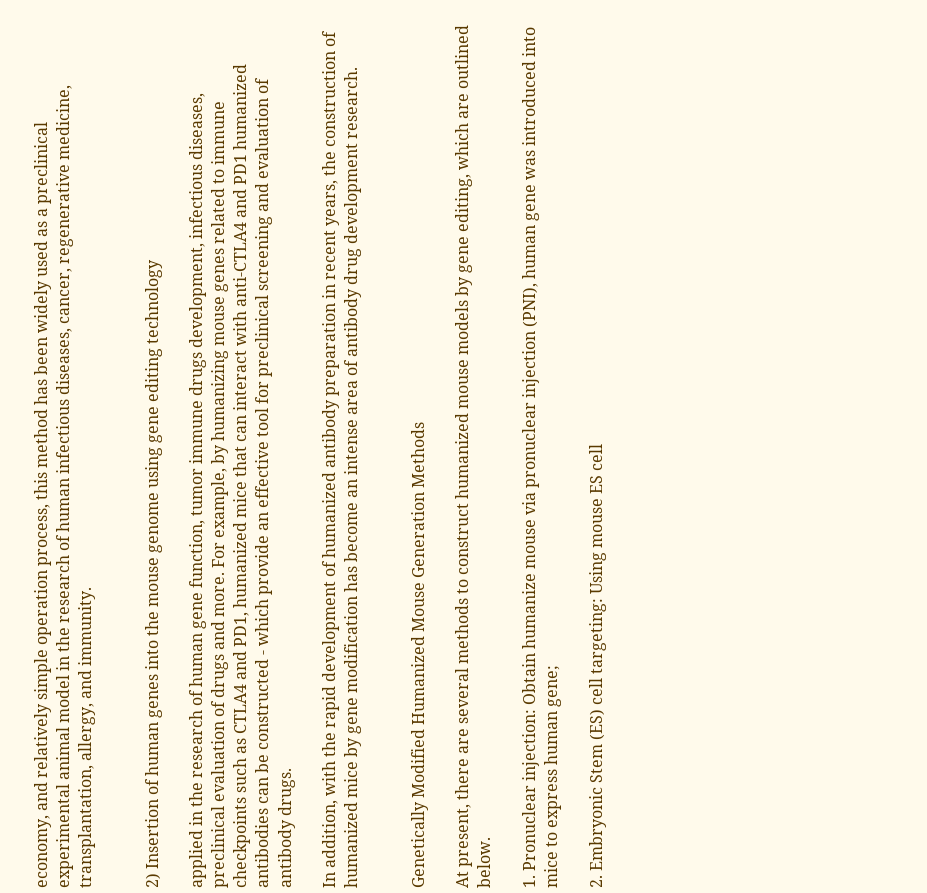economy, and relatively simple operation process, this method has been widely used as a preclinical experimental animal model in the research of human infectious diseases, cancer, regenerative medicine, transplantation, allergy, and immunity.


2) Insertion of human genes into the mouse genome using gene editing technology

applied in the research of human gene function, tumor immune drugs development, infectious diseases, preclinical evaluation of drugs and more. For example, by humanizing mouse genes related to immune checkpoints such as CTLA4 and PD1, humanized mice that can interact with anti-CTLA4 and PD1 humanized antibodies can be constructed - which provide an effective tool for preclinical screening and evaluation of antibody drugs.

In addition, with the rapid development of humanized antibody preparation in recent years, the construction of humanized mice by gene modification has become an intense area of antibody drug development research.


Genetically Modified Humanized Mouse Generation Methods

At present, there are several methods to construct humanized mouse models by gene editing, which are outlined below.

1. Pronuclear injection: Obtain humanize mouse via pronuclear injection (PNI), human gene was introduced into mice to express human gene;

2. Embryonic Stem (ES) cell targeting: Using mouse ES cell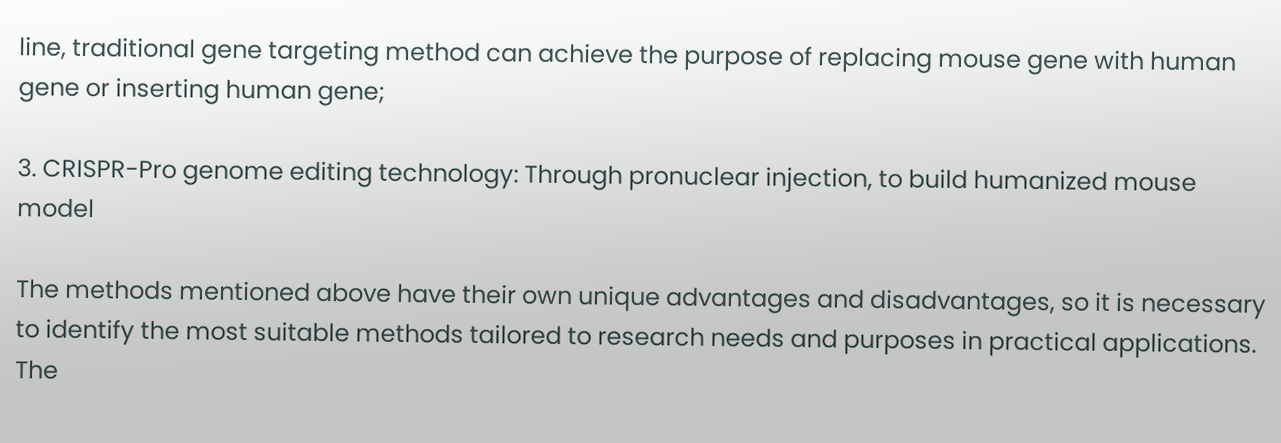line, traditional gene targeting method can achieve the purpose of replacing mouse gene with human gene or inserting human gene;

3. CRISPR-Pro genome editing technology: Through pronuclear injection, to build humanized mouse model

The methods mentioned above have their own unique advantages and disadvantages, so it is necessary to identify the most suitable methods tailored to research needs and purposes in practical applications. The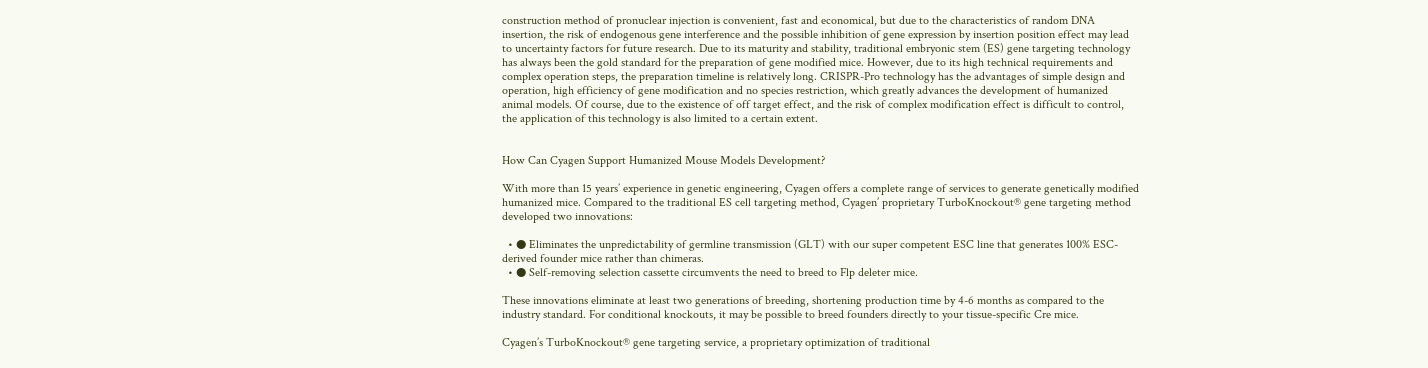construction method of pronuclear injection is convenient, fast and economical, but due to the characteristics of random DNA insertion, the risk of endogenous gene interference and the possible inhibition of gene expression by insertion position effect may lead to uncertainty factors for future research. Due to its maturity and stability, traditional embryonic stem (ES) gene targeting technology has always been the gold standard for the preparation of gene modified mice. However, due to its high technical requirements and complex operation steps, the preparation timeline is relatively long. CRISPR-Pro technology has the advantages of simple design and operation, high efficiency of gene modification and no species restriction, which greatly advances the development of humanized animal models. Of course, due to the existence of off target effect, and the risk of complex modification effect is difficult to control, the application of this technology is also limited to a certain extent.


How Can Cyagen Support Humanized Mouse Models Development?

With more than 15 years’ experience in genetic engineering, Cyagen offers a complete range of services to generate genetically modified humanized mice. Compared to the traditional ES cell targeting method, Cyagen’ proprietary TurboKnockout® gene targeting method developed two innovations:

  • ● Eliminates the unpredictability of germline transmission (GLT) with our super competent ESC line that generates 100% ESC-derived founder mice rather than chimeras.
  • ● Self-removing selection cassette circumvents the need to breed to Flp deleter mice.

These innovations eliminate at least two generations of breeding, shortening production time by 4-6 months as compared to the industry standard. For conditional knockouts, it may be possible to breed founders directly to your tissue-specific Cre mice.

Cyagen’s TurboKnockout® gene targeting service, a proprietary optimization of traditional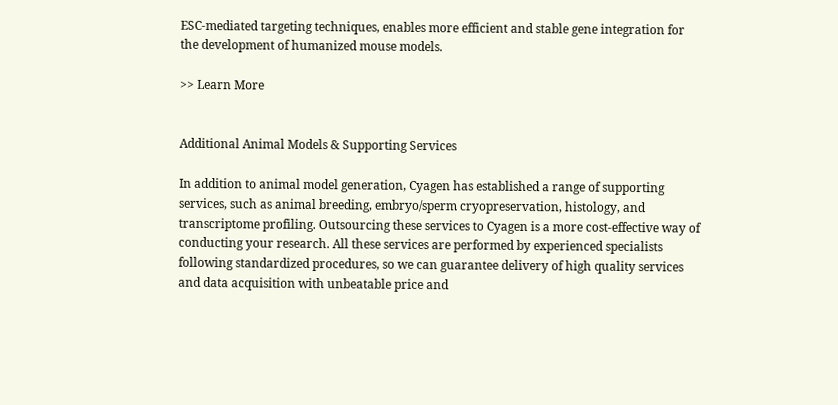ESC-mediated targeting techniques, enables more efficient and stable gene integration for the development of humanized mouse models.

>> Learn More


Additional Animal Models & Supporting Services

In addition to animal model generation, Cyagen has established a range of supporting services, such as animal breeding, embryo/sperm cryopreservation, histology, and transcriptome profiling. Outsourcing these services to Cyagen is a more cost-effective way of conducting your research. All these services are performed by experienced specialists following standardized procedures, so we can guarantee delivery of high quality services and data acquisition with unbeatable price and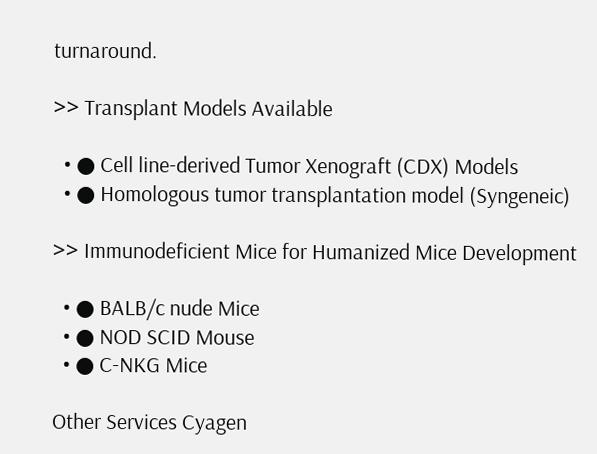turnaround.

>> Transplant Models Available

  • ● Cell line-derived Tumor Xenograft (CDX) Models
  • ● Homologous tumor transplantation model (Syngeneic)

>> Immunodeficient Mice for Humanized Mice Development

  • ● BALB/c nude Mice
  • ● NOD SCID Mouse
  • ● C-NKG Mice

Other Services Cyagen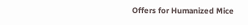Offers for Humanized Mice